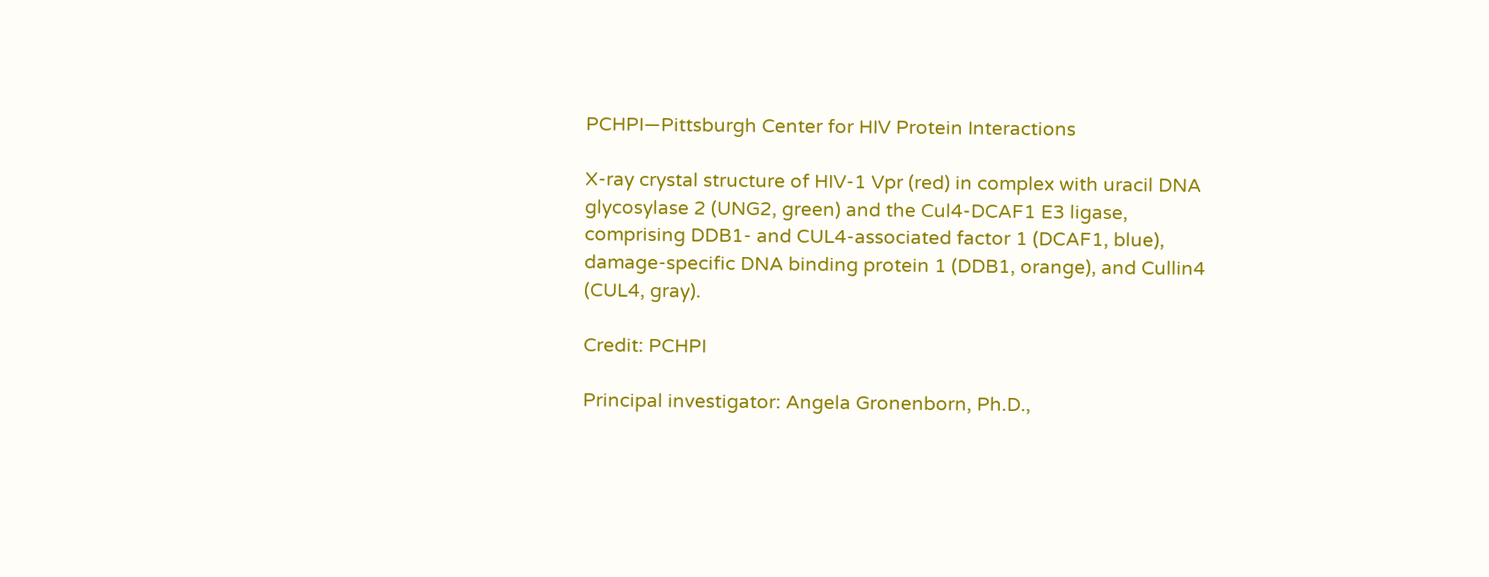PCHPI—Pittsburgh Center for HIV Protein Interactions

X-ray crystal structure of HIV-1 Vpr (red) in complex with uracil DNA glycosylase 2 (UNG2, green) and the Cul4-DCAF1 E3 ligase, comprising DDB1- and CUL4-associated factor 1 (DCAF1, blue), damage-specific DNA binding protein 1 (DDB1, orange), and Cullin4 (CUL4, gray).

Credit: PCHPI

Principal investigator: Angela Gronenborn, Ph.D.,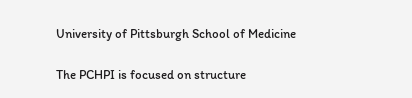University of Pittsburgh School of Medicine

The PCHPI is focused on structure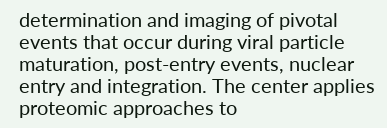determination and imaging of pivotal events that occur during viral particle maturation, post-entry events, nuclear entry and integration. The center applies proteomic approaches to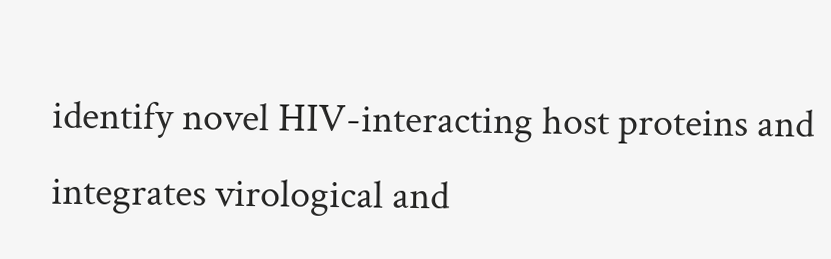identify novel HIV-interacting host proteins and integrates virological and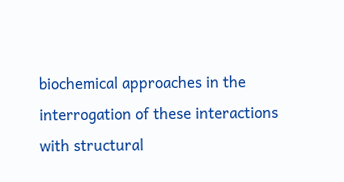biochemical approaches in the interrogation of these interactions with structural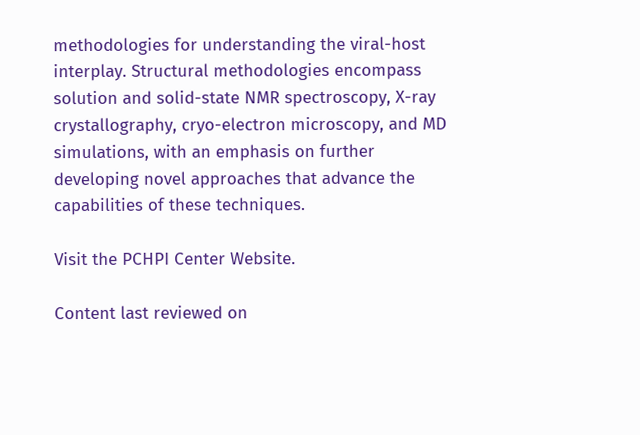methodologies for understanding the viral-host interplay. Structural methodologies encompass solution and solid-state NMR spectroscopy, X-ray crystallography, cryo-electron microscopy, and MD simulations, with an emphasis on further developing novel approaches that advance the capabilities of these techniques.

Visit the PCHPI Center Website.

Content last reviewed on